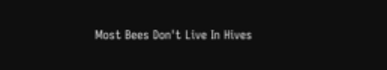Most Bees Don't Live In Hives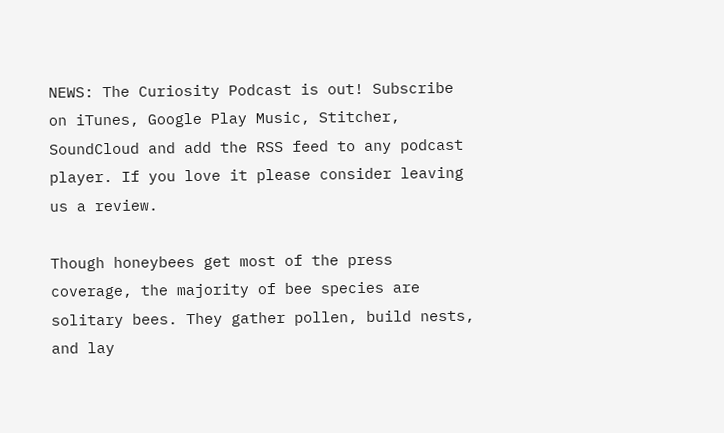NEWS: The Curiosity Podcast is out! Subscribe on iTunes, Google Play Music, Stitcher, SoundCloud and add the RSS feed to any podcast player. If you love it please consider leaving us a review.

Though honeybees get most of the press coverage, the majority of bee species are solitary bees. They gather pollen, build nests, and lay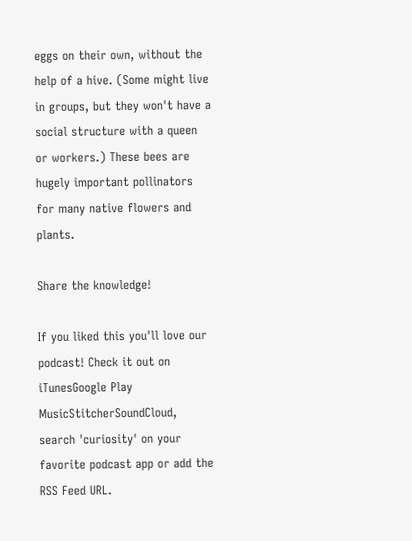eggs on their own, without the help of a hive. (Some might live in groups, but they won't have a social structure with a queen or workers.) These bees are hugely important pollinators for many native flowers and plants.

Share the knowledge!

If you liked this you'll love our podcast! Check it out on iTunesGoogle Play MusicStitcherSoundCloud, search 'curiosity' on your favorite podcast app or add the RSS Feed URL.